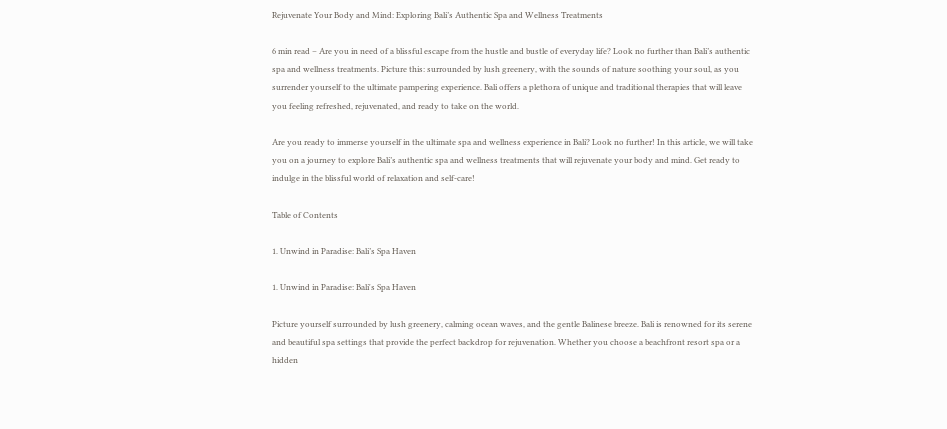Rejuvenate Your Body and Mind: Exploring Bali’s Authentic Spa and Wellness Treatments

6 min read – Are you in need of a blissful escape from the hustle and bustle of everyday life? Look no further than Bali’s authentic spa and wellness treatments. Picture this: surrounded by lush greenery, with the sounds of nature soothing your soul, as you surrender yourself to the ultimate pampering experience. Bali offers a plethora of unique and traditional therapies that will leave you feeling refreshed, rejuvenated, and ready to take on the world.

Are you ready to immerse yourself in the ultimate spa and wellness experience in Bali? Look no further! In this article, we will take you on a journey to explore Bali’s authentic spa and wellness treatments that will rejuvenate your body and mind. Get ready to indulge in the blissful world of relaxation and self-care!

Table of Contents

1. Unwind in Paradise: Bali’s Spa Haven

1. Unwind in Paradise: Bali's Spa Haven

Picture yourself surrounded by lush greenery, calming ocean waves, and the gentle Balinese breeze. Bali is renowned for its serene and beautiful spa settings that provide the perfect backdrop for rejuvenation. Whether you choose a beachfront resort spa or a hidden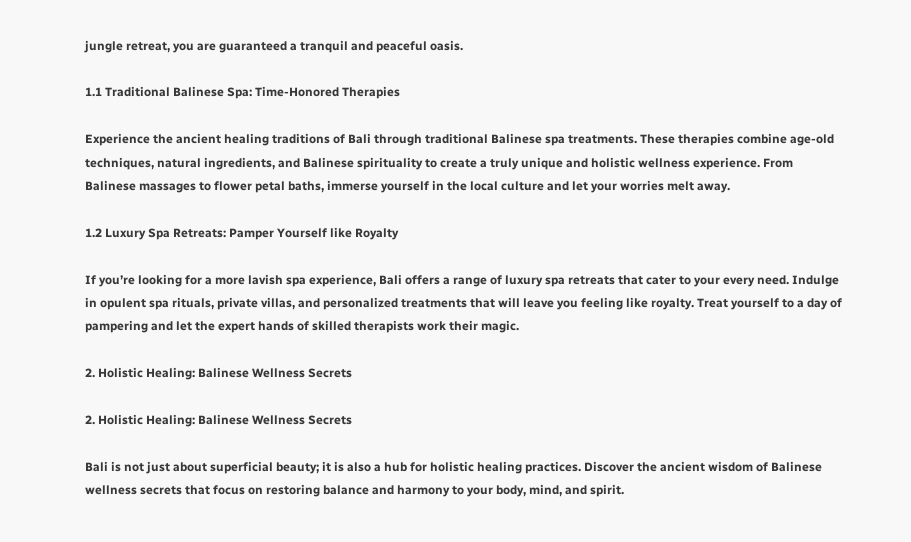jungle retreat, you are guaranteed a tranquil and peaceful oasis.

1.1 Traditional Balinese Spa: Time-Honored Therapies

Experience the ancient healing traditions of Bali through traditional Balinese spa treatments. These therapies combine age-old techniques, natural ingredients, and Balinese spirituality to create a truly unique and holistic wellness experience. From Balinese massages to flower petal baths, immerse yourself in the local culture and let your worries melt away.

1.2 Luxury Spa Retreats: Pamper Yourself like Royalty

If you’re looking for a more lavish spa experience, Bali offers a range of luxury spa retreats that cater to your every need. Indulge in opulent spa rituals, private villas, and personalized treatments that will leave you feeling like royalty. Treat yourself to a day of pampering and let the expert hands of skilled therapists work their magic.

2. Holistic Healing: Balinese Wellness Secrets

2. Holistic Healing: Balinese Wellness Secrets

Bali is not just about superficial beauty; it is also a hub for holistic healing practices. Discover the ancient wisdom of Balinese wellness secrets that focus on restoring balance and harmony to your body, mind, and spirit.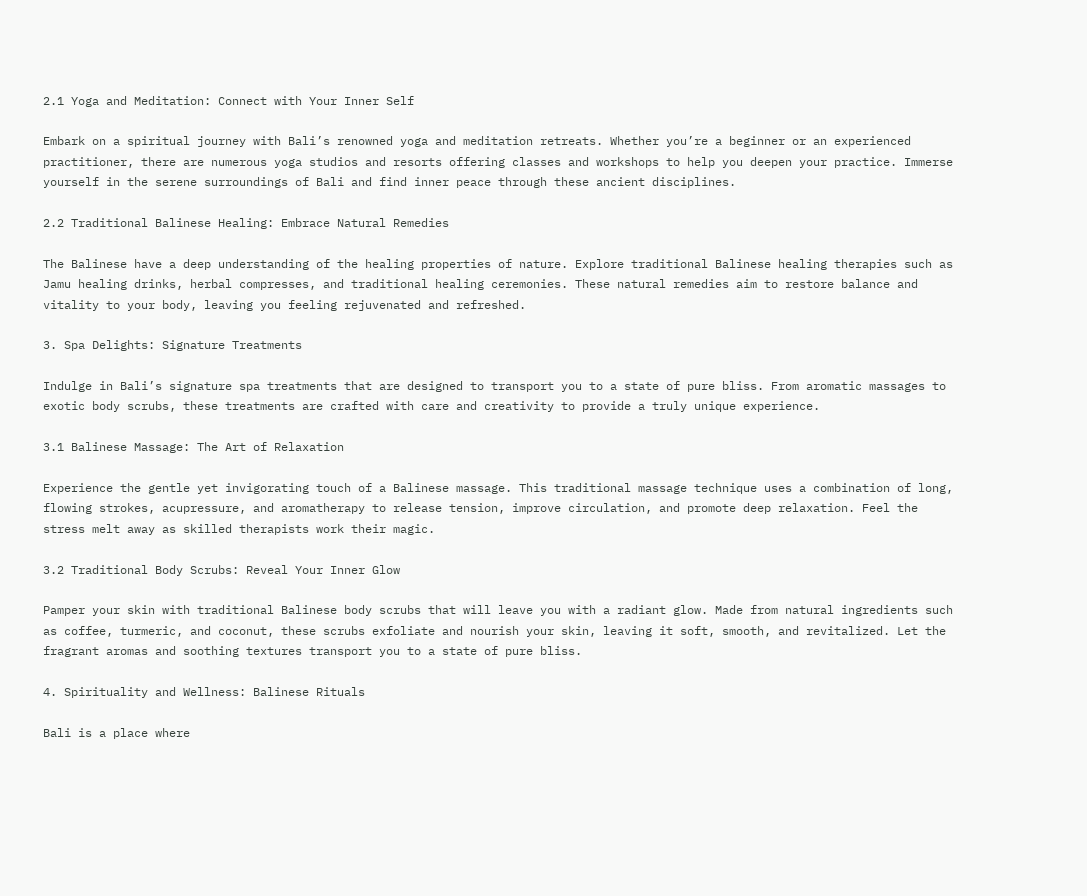2.1 Yoga and Meditation: Connect with Your Inner Self

Embark on a spiritual journey with Bali’s renowned yoga and meditation retreats. Whether you’re a beginner or an experienced practitioner, there are numerous yoga studios and resorts offering classes and workshops to help you deepen your practice. Immerse yourself in the serene surroundings of Bali and find inner peace through these ancient disciplines.

2.2 Traditional Balinese Healing: Embrace Natural Remedies

The Balinese have a deep understanding of the healing properties of nature. Explore traditional Balinese healing therapies such as Jamu healing drinks, herbal compresses, and traditional healing ceremonies. These natural remedies aim to restore balance and vitality to your body, leaving you feeling rejuvenated and refreshed.

3. Spa Delights: Signature Treatments

Indulge in Bali’s signature spa treatments that are designed to transport you to a state of pure bliss. From aromatic massages to exotic body scrubs, these treatments are crafted with care and creativity to provide a truly unique experience.

3.1 Balinese Massage: The Art of Relaxation

Experience the gentle yet invigorating touch of a Balinese massage. This traditional massage technique uses a combination of long, flowing strokes, acupressure, and aromatherapy to release tension, improve circulation, and promote deep relaxation. Feel the stress melt away as skilled therapists work their magic.

3.2 Traditional Body Scrubs: Reveal Your Inner Glow

Pamper your skin with traditional Balinese body scrubs that will leave you with a radiant glow. Made from natural ingredients such as coffee, turmeric, and coconut, these scrubs exfoliate and nourish your skin, leaving it soft, smooth, and revitalized. Let the fragrant aromas and soothing textures transport you to a state of pure bliss.

4. Spirituality and Wellness: Balinese Rituals

Bali is a place where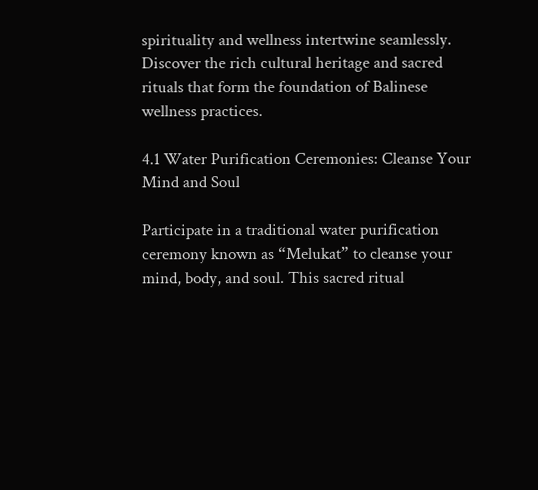spirituality and wellness intertwine seamlessly. Discover the rich cultural heritage and sacred rituals that form the foundation of Balinese wellness practices.

4.1 Water Purification Ceremonies: Cleanse Your Mind and Soul

Participate in a traditional water purification ceremony known as “Melukat” to cleanse your mind, body, and soul. This sacred ritual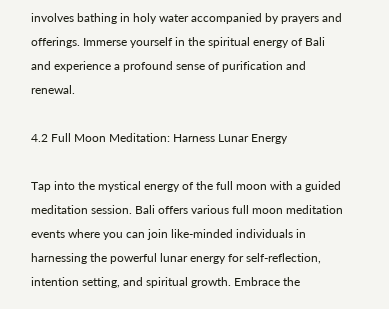involves bathing in holy water accompanied by prayers and offerings. Immerse yourself in the spiritual energy of Bali and experience a profound sense of purification and renewal.

4.2 Full Moon Meditation: Harness Lunar Energy

Tap into the mystical energy of the full moon with a guided meditation session. Bali offers various full moon meditation events where you can join like-minded individuals in harnessing the powerful lunar energy for self-reflection, intention setting, and spiritual growth. Embrace the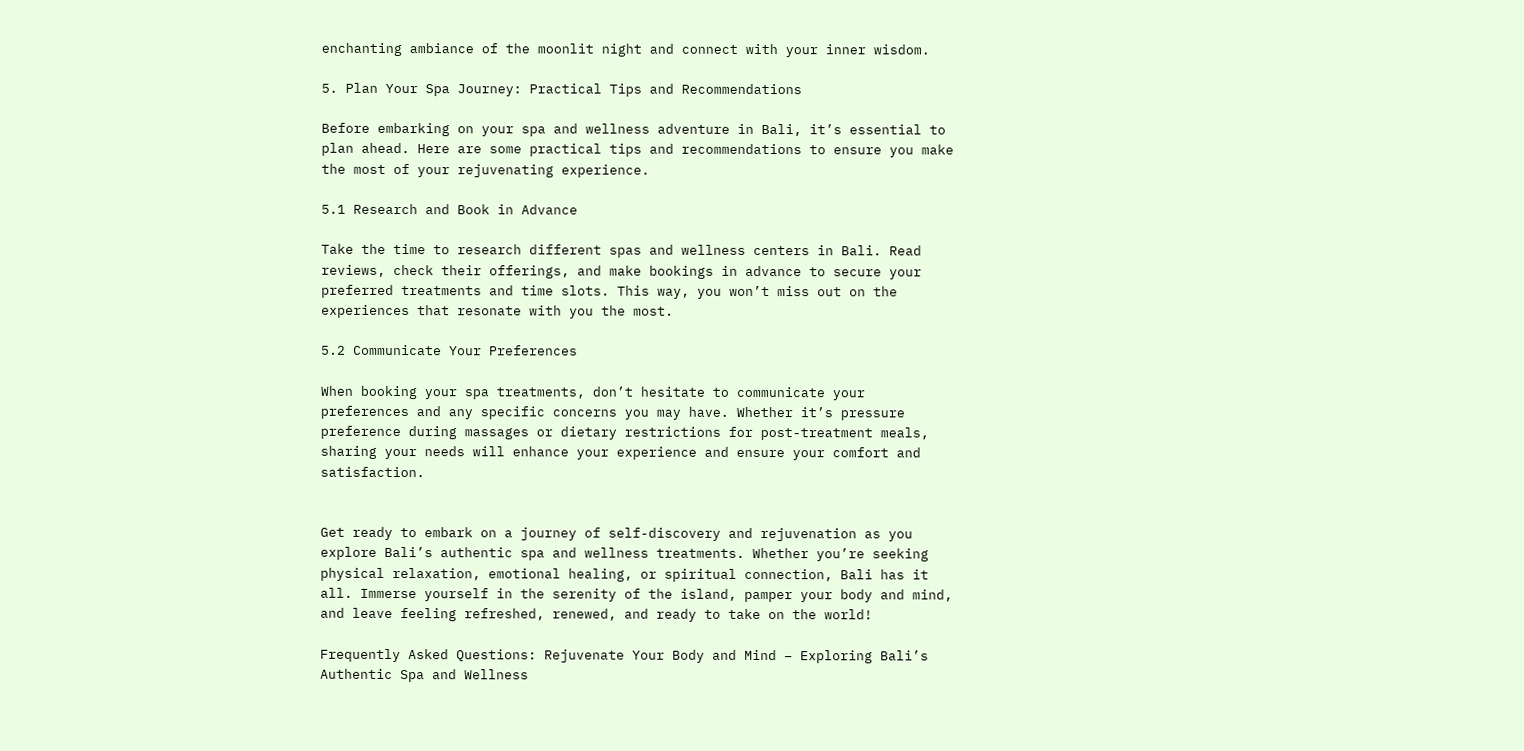enchanting ambiance of the moonlit night and connect with your inner wisdom.

5. Plan Your Spa Journey: Practical Tips and Recommendations

Before embarking on your spa and wellness adventure in Bali, it’s essential to plan ahead. Here are some practical tips and recommendations to ensure you make the most of your rejuvenating experience.

5.1 Research and Book in Advance

Take the time to research different spas and wellness centers in Bali. Read reviews, check their offerings, and make bookings in advance to secure your preferred treatments and time slots. This way, you won’t miss out on the experiences that resonate with you the most.

5.2 Communicate Your Preferences

When booking your spa treatments, don’t hesitate to communicate your preferences and any specific concerns you may have. Whether it’s pressure preference during massages or dietary restrictions for post-treatment meals, sharing your needs will enhance your experience and ensure your comfort and satisfaction.


Get ready to embark on a journey of self-discovery and rejuvenation as you explore Bali’s authentic spa and wellness treatments. Whether you’re seeking physical relaxation, emotional healing, or spiritual connection, Bali has it all. Immerse yourself in the serenity of the island, pamper your body and mind, and leave feeling refreshed, renewed, and ready to take on the world!

Frequently Asked Questions: Rejuvenate Your Body and Mind – Exploring Bali’s Authentic Spa and Wellness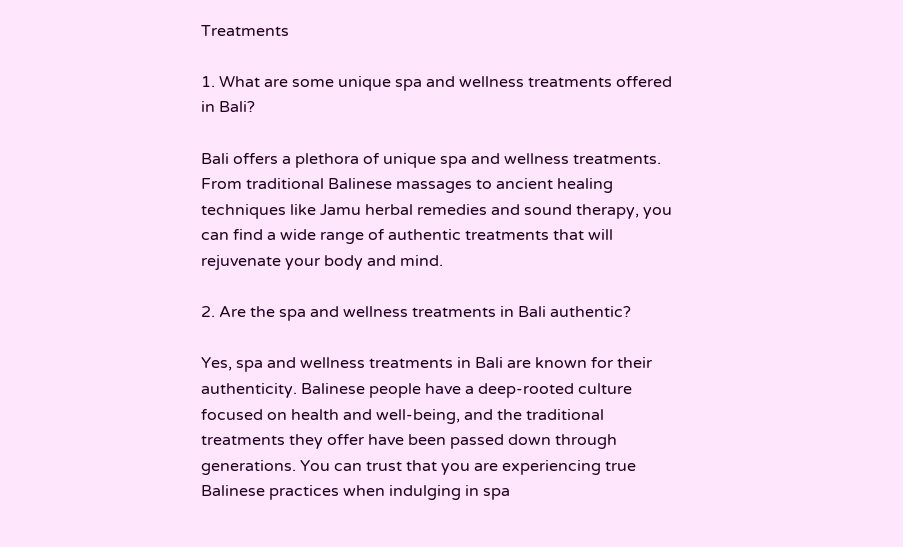Treatments

1. What are some unique spa and wellness treatments offered in Bali?

Bali offers a plethora of unique spa and wellness treatments. From traditional Balinese massages to ancient healing techniques like Jamu herbal remedies and sound therapy, you can find a wide range of authentic treatments that will rejuvenate your body and mind.

2. Are the spa and wellness treatments in Bali authentic?

Yes, spa and wellness treatments in Bali are known for their authenticity. Balinese people have a deep-rooted culture focused on health and well-being, and the traditional treatments they offer have been passed down through generations. You can trust that you are experiencing true Balinese practices when indulging in spa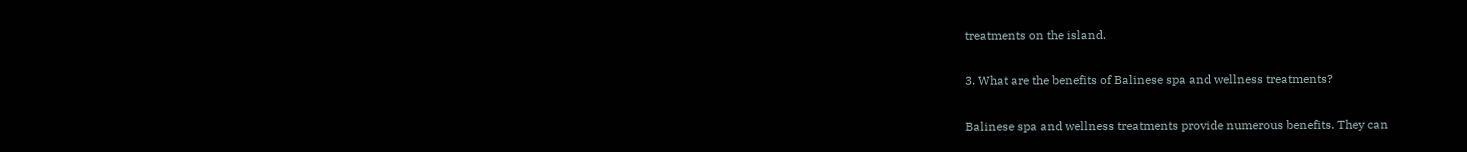treatments on the island.

3. What are the benefits of Balinese spa and wellness treatments?

Balinese spa and wellness treatments provide numerous benefits. They can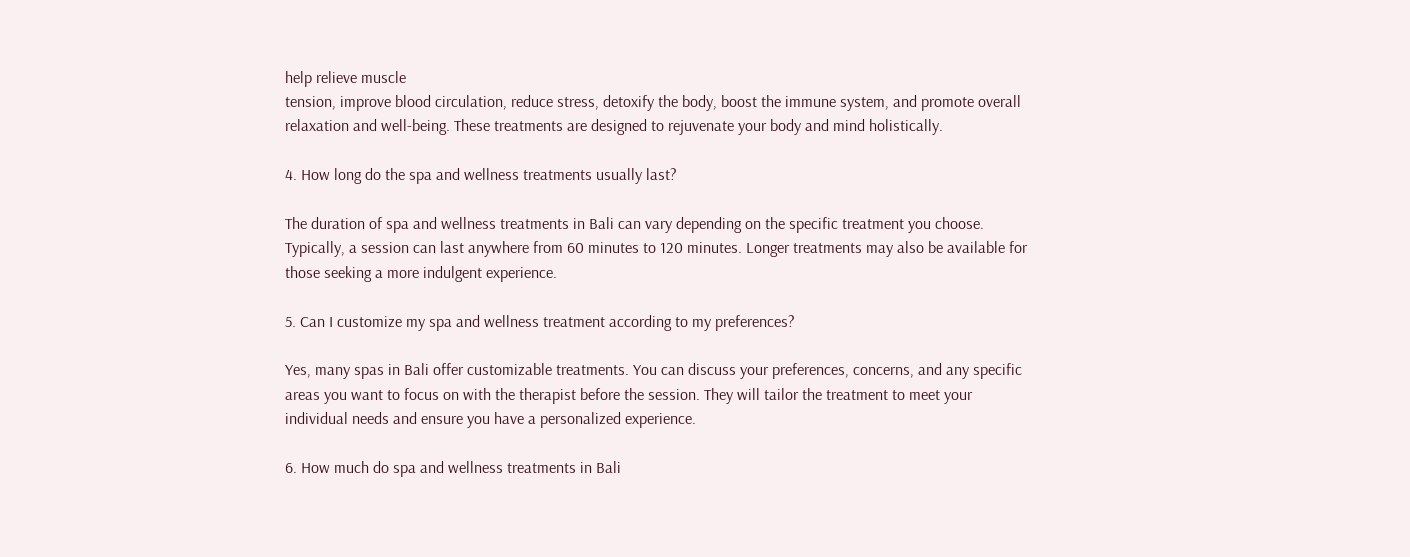help relieve muscle
tension, improve blood circulation, reduce stress, detoxify the body, boost the immune system, and promote overall relaxation and well-being. These treatments are designed to rejuvenate your body and mind holistically.

4. How long do the spa and wellness treatments usually last?

The duration of spa and wellness treatments in Bali can vary depending on the specific treatment you choose. Typically, a session can last anywhere from 60 minutes to 120 minutes. Longer treatments may also be available for those seeking a more indulgent experience.

5. Can I customize my spa and wellness treatment according to my preferences?

Yes, many spas in Bali offer customizable treatments. You can discuss your preferences, concerns, and any specific areas you want to focus on with the therapist before the session. They will tailor the treatment to meet your individual needs and ensure you have a personalized experience.

6. How much do spa and wellness treatments in Bali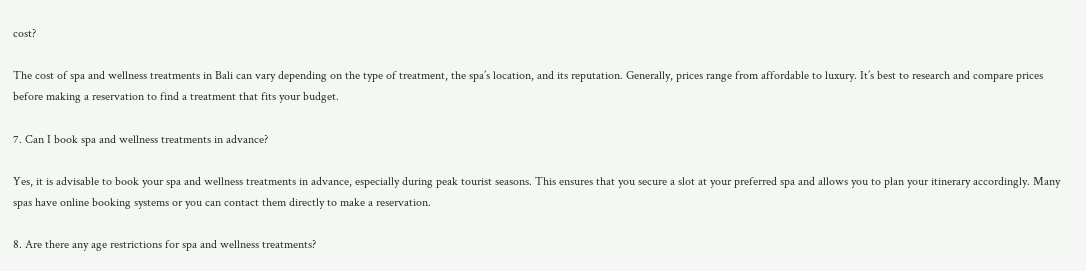cost?

The cost of spa and wellness treatments in Bali can vary depending on the type of treatment, the spa’s location, and its reputation. Generally, prices range from affordable to luxury. It’s best to research and compare prices before making a reservation to find a treatment that fits your budget.

7. Can I book spa and wellness treatments in advance?

Yes, it is advisable to book your spa and wellness treatments in advance, especially during peak tourist seasons. This ensures that you secure a slot at your preferred spa and allows you to plan your itinerary accordingly. Many spas have online booking systems or you can contact them directly to make a reservation.

8. Are there any age restrictions for spa and wellness treatments?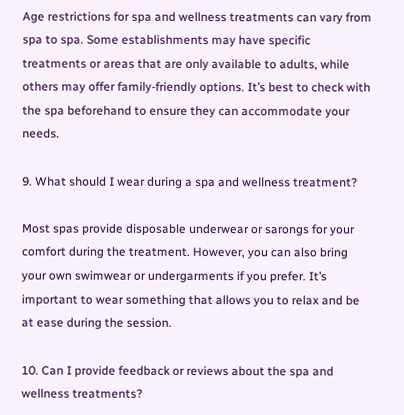Age restrictions for spa and wellness treatments can vary from spa to spa. Some establishments may have specific treatments or areas that are only available to adults, while others may offer family-friendly options. It’s best to check with the spa beforehand to ensure they can accommodate your needs.

9. What should I wear during a spa and wellness treatment?

Most spas provide disposable underwear or sarongs for your comfort during the treatment. However, you can also bring your own swimwear or undergarments if you prefer. It’s important to wear something that allows you to relax and be at ease during the session.

10. Can I provide feedback or reviews about the spa and wellness treatments?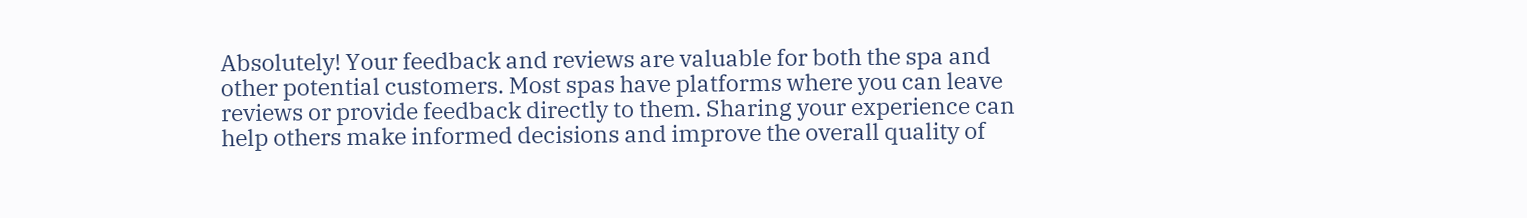Absolutely! Your feedback and reviews are valuable for both the spa and other potential customers. Most spas have platforms where you can leave reviews or provide feedback directly to them. Sharing your experience can help others make informed decisions and improve the overall quality of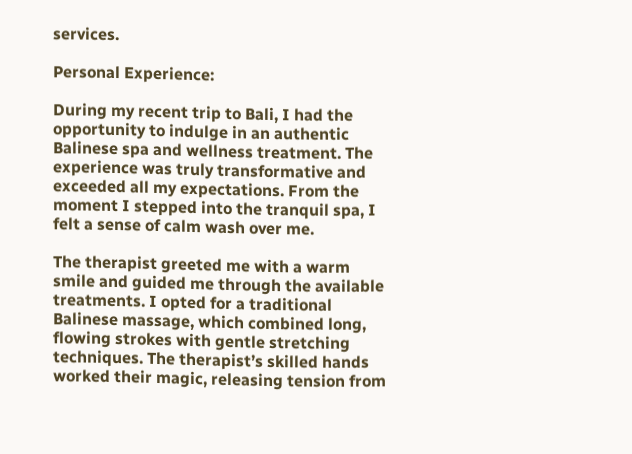services.

Personal Experience:

During my recent trip to Bali, I had the opportunity to indulge in an authentic Balinese spa and wellness treatment. The experience was truly transformative and exceeded all my expectations. From the moment I stepped into the tranquil spa, I felt a sense of calm wash over me.

The therapist greeted me with a warm smile and guided me through the available treatments. I opted for a traditional Balinese massage, which combined long, flowing strokes with gentle stretching techniques. The therapist’s skilled hands worked their magic, releasing tension from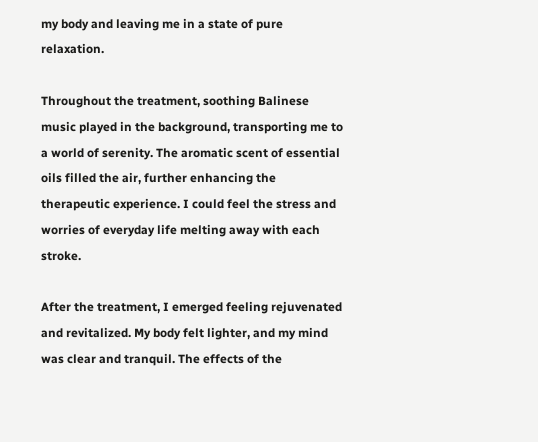my body and leaving me in a state of pure relaxation.

Throughout the treatment, soothing Balinese music played in the background, transporting me to a world of serenity. The aromatic scent of essential oils filled the air, further enhancing the therapeutic experience. I could feel the stress and worries of everyday life melting away with each stroke.

After the treatment, I emerged feeling rejuvenated and revitalized. My body felt lighter, and my mind was clear and tranquil. The effects of the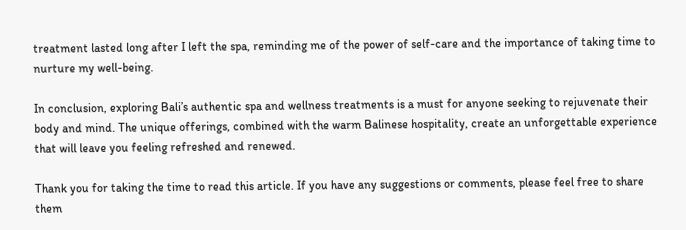treatment lasted long after I left the spa, reminding me of the power of self-care and the importance of taking time to nurture my well-being.

In conclusion, exploring Bali’s authentic spa and wellness treatments is a must for anyone seeking to rejuvenate their body and mind. The unique offerings, combined with the warm Balinese hospitality, create an unforgettable experience that will leave you feeling refreshed and renewed.

Thank you for taking the time to read this article. If you have any suggestions or comments, please feel free to share them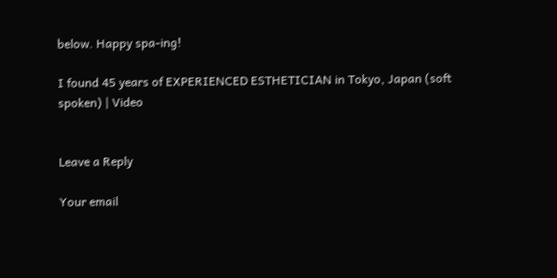below. Happy spa-ing!

I found 45 years of EXPERIENCED ESTHETICIAN in Tokyo, Japan (soft spoken) | Video


Leave a Reply

Your email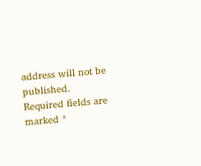address will not be published. Required fields are marked *